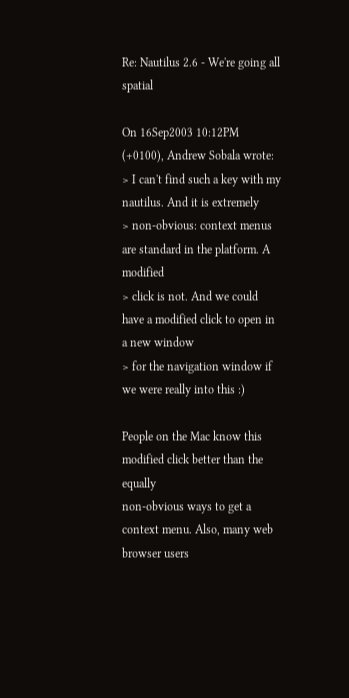Re: Nautilus 2.6 - We're going all spatial

On 16Sep2003 10:12PM (+0100), Andrew Sobala wrote:
> I can't find such a key with my nautilus. And it is extremely
> non-obvious: context menus are standard in the platform. A modified
> click is not. And we could have a modified click to open in a new window
> for the navigation window if we were really into this :)

People on the Mac know this modified click better than the equally
non-obvious ways to get a context menu. Also, many web browser users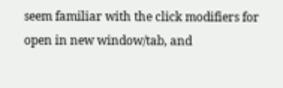seem familiar with the click modifiers for open in new window/tab, and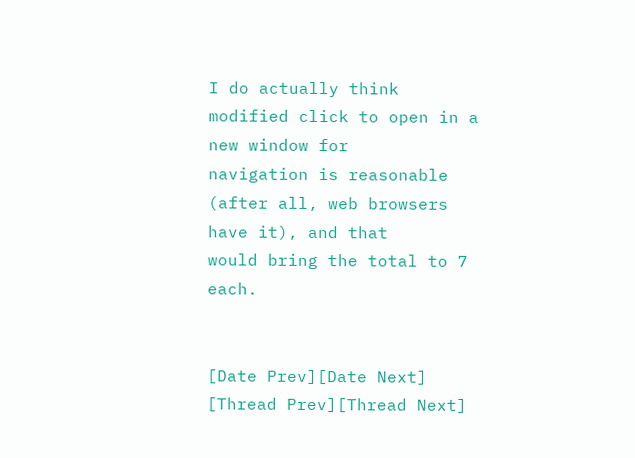I do actually think modified click to open in a new window for
navigation is reasonable (after all, web browsers have it), and that
would bring the total to 7 each.


[Date Prev][Date Next]   [Thread Prev][Thread Next]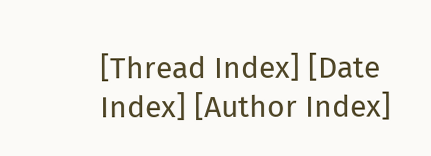[Thread Index] [Date Index] [Author Index]